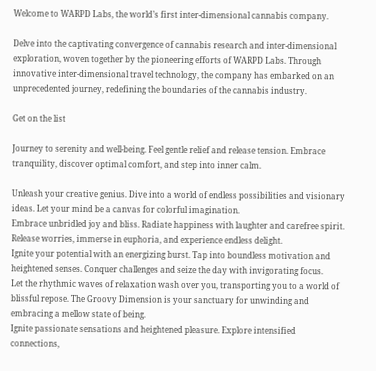Welcome to WARPD Labs, the world’s first inter-dimensional cannabis company.

Delve into the captivating convergence of cannabis research and inter-dimensional exploration, woven together by the pioneering efforts of WARPD Labs. Through innovative inter-dimensional travel technology, the company has embarked on an unprecedented journey, redefining the boundaries of the cannabis industry.

Get on the list

Journey to serenity and well-being. Feel gentle relief and release tension. Embrace tranquility, discover optimal comfort, and step into inner calm.

Unleash your creative genius. Dive into a world of endless possibilities and visionary ideas. Let your mind be a canvas for colorful imagination.
Embrace unbridled joy and bliss. Radiate happiness with laughter and carefree spirit. Release worries, immerse in euphoria, and experience endless delight.
Ignite your potential with an energizing burst. Tap into boundless motivation and heightened senses. Conquer challenges and seize the day with invigorating focus.
Let the rhythmic waves of relaxation wash over you, transporting you to a world of blissful repose. The Groovy Dimension is your sanctuary for unwinding and embracing a mellow state of being.
Ignite passionate sensations and heightened pleasure. Explore intensified connections,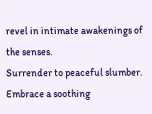revel in intimate awakenings of the senses.
Surrender to peaceful slumber. Embrace a soothing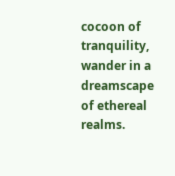cocoon of tranquility, wander in a dreamscape of ethereal realms.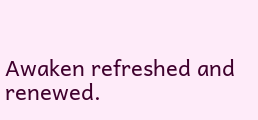Awaken refreshed and renewed.